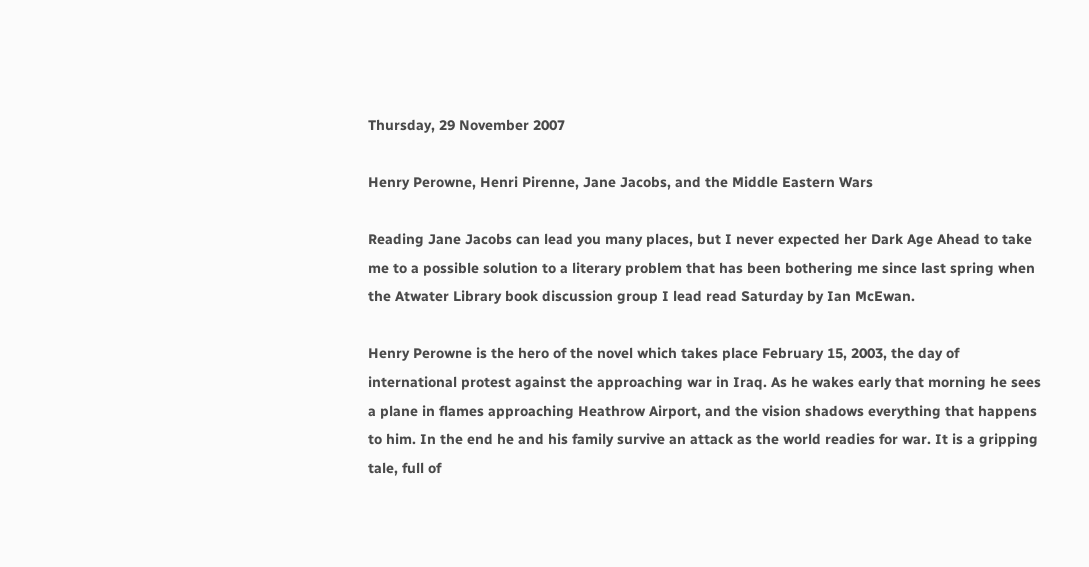Thursday, 29 November 2007

Henry Perowne, Henri Pirenne, Jane Jacobs, and the Middle Eastern Wars

Reading Jane Jacobs can lead you many places, but I never expected her Dark Age Ahead to take me to a possible solution to a literary problem that has been bothering me since last spring when the Atwater Library book discussion group I lead read Saturday by Ian McEwan.

Henry Perowne is the hero of the novel which takes place February 15, 2003, the day of international protest against the approaching war in Iraq. As he wakes early that morning he sees a plane in flames approaching Heathrow Airport, and the vision shadows everything that happens to him. In the end he and his family survive an attack as the world readies for war. It is a gripping tale, full of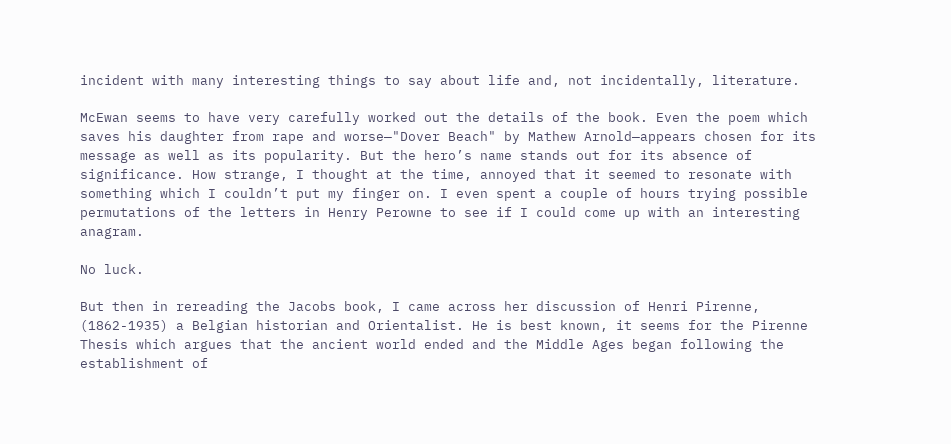incident with many interesting things to say about life and, not incidentally, literature.

McEwan seems to have very carefully worked out the details of the book. Even the poem which saves his daughter from rape and worse—"Dover Beach" by Mathew Arnold—appears chosen for its message as well as its popularity. But the hero’s name stands out for its absence of significance. How strange, I thought at the time, annoyed that it seemed to resonate with something which I couldn’t put my finger on. I even spent a couple of hours trying possible permutations of the letters in Henry Perowne to see if I could come up with an interesting anagram.

No luck.

But then in rereading the Jacobs book, I came across her discussion of Henri Pirenne, (1862-1935) a Belgian historian and Orientalist. He is best known, it seems for the Pirenne Thesis which argues that the ancient world ended and the Middle Ages began following the establishment of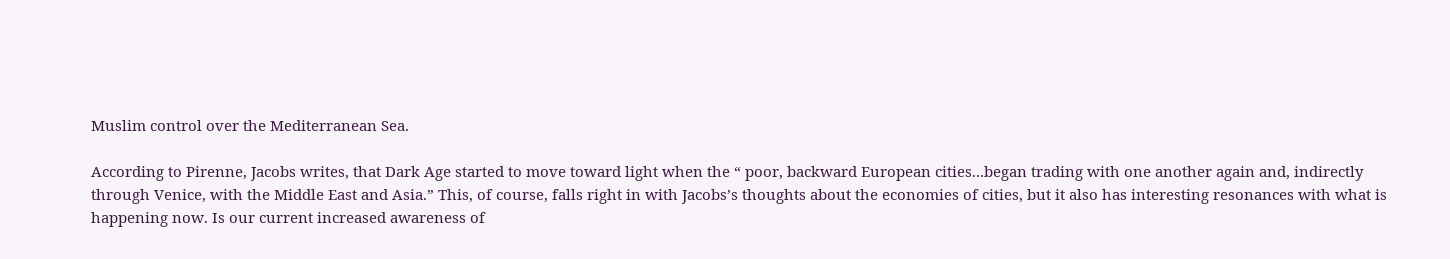Muslim control over the Mediterranean Sea.

According to Pirenne, Jacobs writes, that Dark Age started to move toward light when the “ poor, backward European cities...began trading with one another again and, indirectly through Venice, with the Middle East and Asia.” This, of course, falls right in with Jacobs’s thoughts about the economies of cities, but it also has interesting resonances with what is happening now. Is our current increased awareness of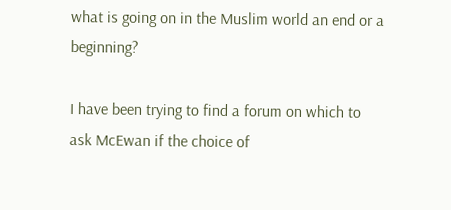what is going on in the Muslim world an end or a beginning?

I have been trying to find a forum on which to ask McEwan if the choice of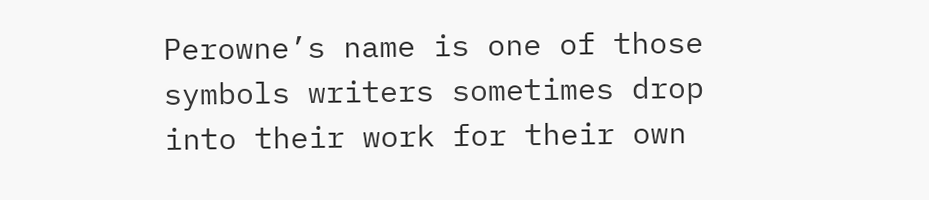Perowne’s name is one of those symbols writers sometimes drop into their work for their own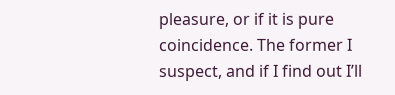pleasure, or if it is pure coincidence. The former I suspect, and if I find out I’ll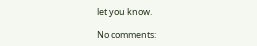let you know.

No comments: